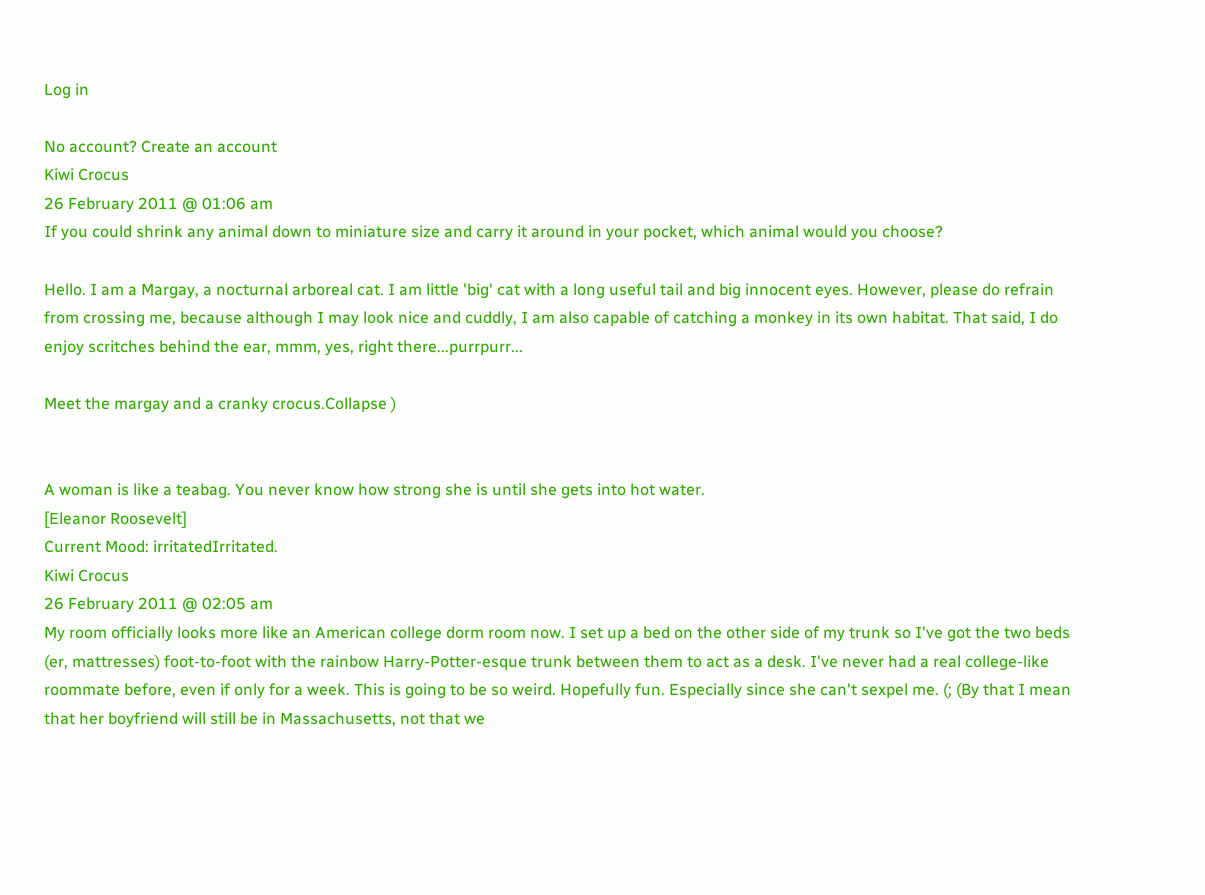Log in

No account? Create an account
Kiwi Crocus
26 February 2011 @ 01:06 am
If you could shrink any animal down to miniature size and carry it around in your pocket, which animal would you choose?

Hello. I am a Margay, a nocturnal arboreal cat. I am little 'big' cat with a long useful tail and big innocent eyes. However, please do refrain from crossing me, because although I may look nice and cuddly, I am also capable of catching a monkey in its own habitat. That said, I do enjoy scritches behind the ear, mmm, yes, right there...purrpurr...

Meet the margay and a cranky crocus.Collapse )


A woman is like a teabag. You never know how strong she is until she gets into hot water.
[Eleanor Roosevelt]
Current Mood: irritatedIrritated.
Kiwi Crocus
26 February 2011 @ 02:05 am
My room officially looks more like an American college dorm room now. I set up a bed on the other side of my trunk so I've got the two beds (er, mattresses) foot-to-foot with the rainbow Harry-Potter-esque trunk between them to act as a desk. I've never had a real college-like roommate before, even if only for a week. This is going to be so weird. Hopefully fun. Especially since she can't sexpel me. (; (By that I mean that her boyfriend will still be in Massachusetts, not that we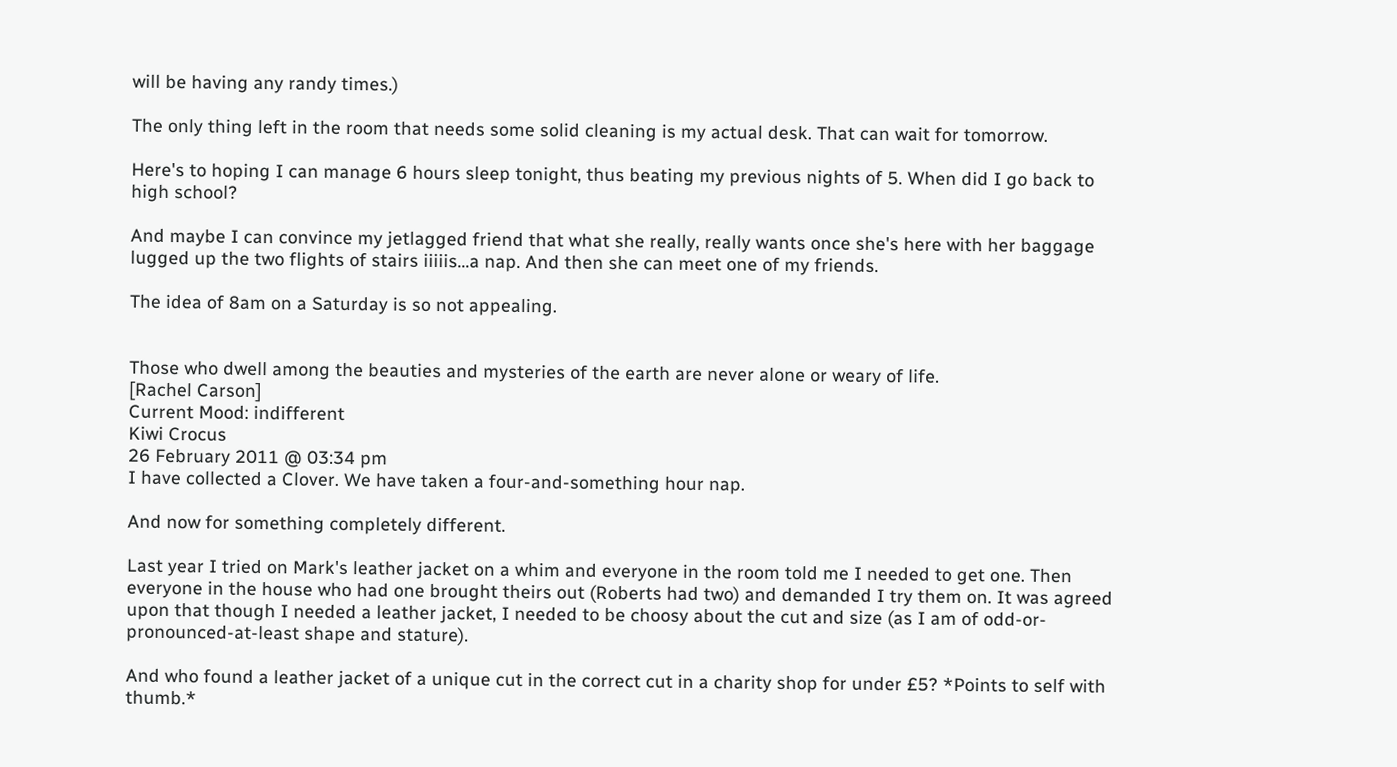will be having any randy times.)

The only thing left in the room that needs some solid cleaning is my actual desk. That can wait for tomorrow.

Here's to hoping I can manage 6 hours sleep tonight, thus beating my previous nights of 5. When did I go back to high school?

And maybe I can convince my jetlagged friend that what she really, really wants once she's here with her baggage lugged up the two flights of stairs iiiiis...a nap. And then she can meet one of my friends.

The idea of 8am on a Saturday is so not appealing.


Those who dwell among the beauties and mysteries of the earth are never alone or weary of life.
[Rachel Carson]
Current Mood: indifferent
Kiwi Crocus
26 February 2011 @ 03:34 pm
I have collected a Clover. We have taken a four-and-something hour nap.

And now for something completely different.

Last year I tried on Mark's leather jacket on a whim and everyone in the room told me I needed to get one. Then everyone in the house who had one brought theirs out (Roberts had two) and demanded I try them on. It was agreed upon that though I needed a leather jacket, I needed to be choosy about the cut and size (as I am of odd-or-pronounced-at-least shape and stature).

And who found a leather jacket of a unique cut in the correct cut in a charity shop for under £5? *Points to self with thumb.*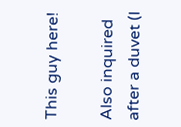This guy here!

Also inquired after a duvet (I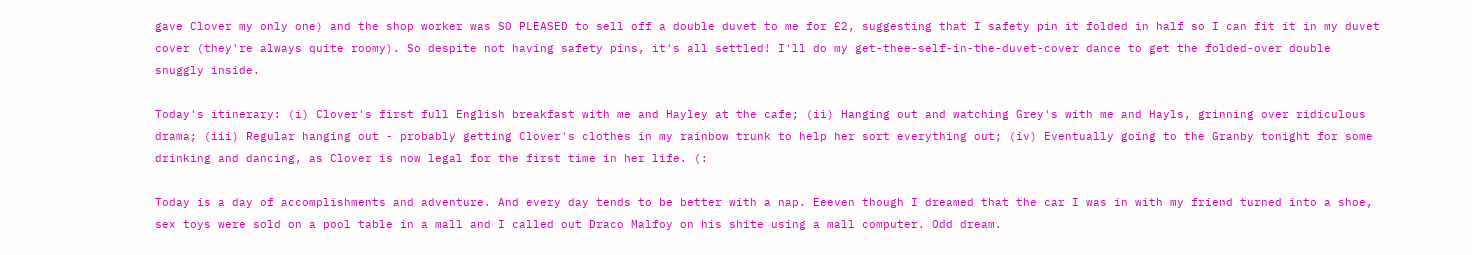gave Clover my only one) and the shop worker was SO PLEASED to sell off a double duvet to me for £2, suggesting that I safety pin it folded in half so I can fit it in my duvet cover (they're always quite roomy). So despite not having safety pins, it's all settled! I'll do my get-thee-self-in-the-duvet-cover dance to get the folded-over double snuggly inside.

Today's itinerary: (i) Clover's first full English breakfast with me and Hayley at the cafe; (ii) Hanging out and watching Grey's with me and Hayls, grinning over ridiculous drama; (iii) Regular hanging out - probably getting Clover's clothes in my rainbow trunk to help her sort everything out; (iv) Eventually going to the Granby tonight for some drinking and dancing, as Clover is now legal for the first time in her life. (:

Today is a day of accomplishments and adventure. And every day tends to be better with a nap. Eeeven though I dreamed that the car I was in with my friend turned into a shoe, sex toys were sold on a pool table in a mall and I called out Draco Malfoy on his shite using a mall computer. Odd dream.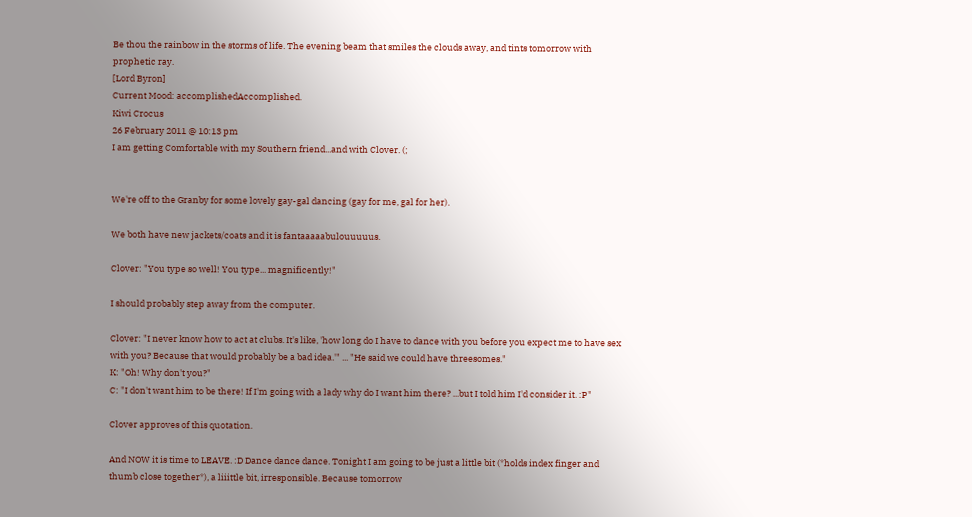Be thou the rainbow in the storms of life. The evening beam that smiles the clouds away, and tints tomorrow with prophetic ray.
[Lord Byron]
Current Mood: accomplishedAccomplished.
Kiwi Crocus
26 February 2011 @ 10:13 pm
I am getting Comfortable with my Southern friend...and with Clover. (;


We're off to the Granby for some lovely gay-gal dancing (gay for me, gal for her).

We both have new jackets/coats and it is fantaaaaabulouuuuus.

Clover: "You type so well! You type... magnificently!"

I should probably step away from the computer.

Clover: "I never know how to act at clubs. It's like, 'how long do I have to dance with you before you expect me to have sex with you? Because that would probably be a bad idea.'" ... "He said we could have threesomes."
K: "Oh! Why don't you?"
C: "I don't want him to be there! If I'm going with a lady why do I want him there? ...but I told him I'd consider it. :P"

Clover approves of this quotation.

And NOW it is time to LEAVE. :D Dance dance dance. Tonight I am going to be just a little bit (*holds index finger and thumb close together*), a liiittle bit, irresponsible. Because tomorrow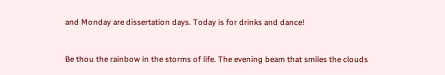and Monday are dissertation days. Today is for drinks and dance!


Be thou the rainbow in the storms of life. The evening beam that smiles the clouds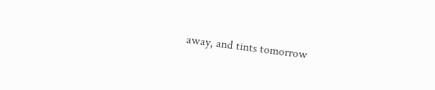away, and tints tomorrow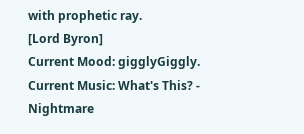with prophetic ray.
[Lord Byron]
Current Mood: gigglyGiggly.
Current Music: What's This? - Nightmare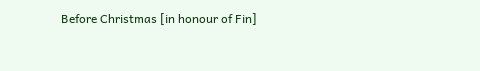Before Christmas [in honour of Fin]